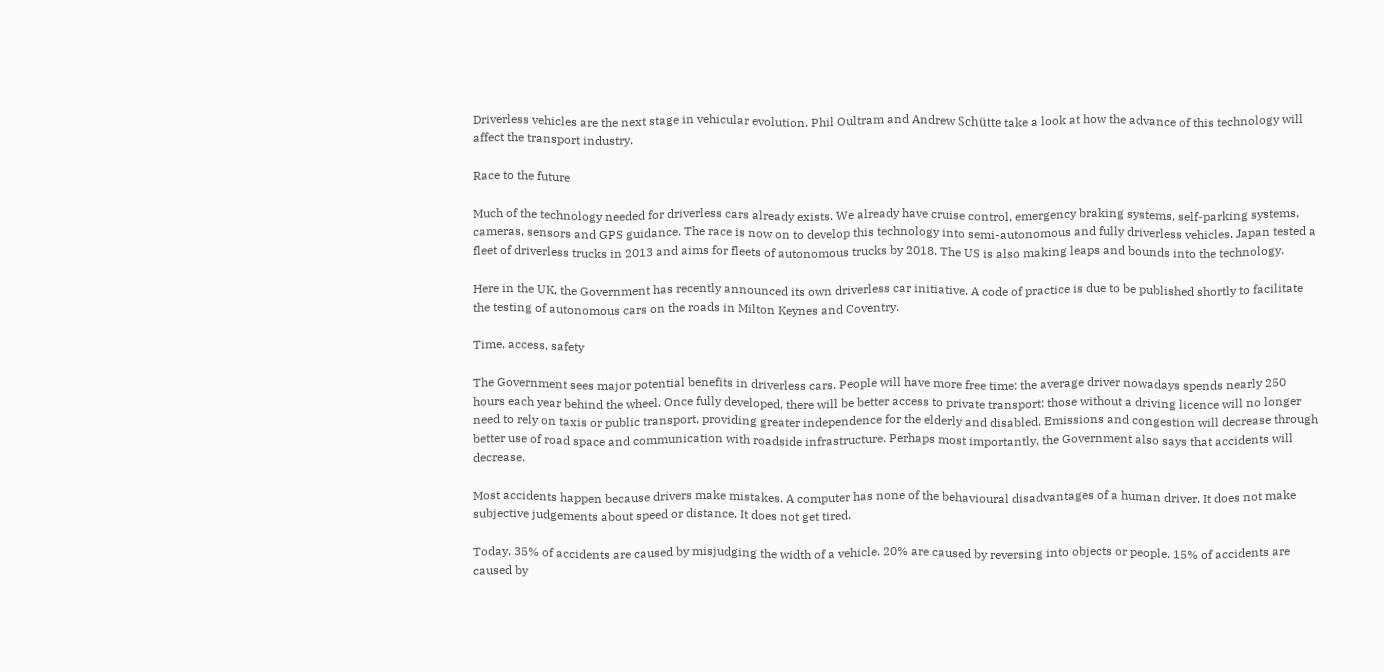Driverless vehicles are the next stage in vehicular evolution. Phil Oultram and Andrew Schütte take a look at how the advance of this technology will affect the transport industry.

Race to the future

Much of the technology needed for driverless cars already exists. We already have cruise control, emergency braking systems, self-parking systems, cameras, sensors and GPS guidance. The race is now on to develop this technology into semi-autonomous and fully driverless vehicles. Japan tested a fleet of driverless trucks in 2013 and aims for fleets of autonomous trucks by 2018. The US is also making leaps and bounds into the technology.

Here in the UK, the Government has recently announced its own driverless car initiative. A code of practice is due to be published shortly to facilitate the testing of autonomous cars on the roads in Milton Keynes and Coventry.

Time, access, safety

The Government sees major potential benefits in driverless cars. People will have more free time: the average driver nowadays spends nearly 250 hours each year behind the wheel. Once fully developed, there will be better access to private transport: those without a driving licence will no longer need to rely on taxis or public transport, providing greater independence for the elderly and disabled. Emissions and congestion will decrease through better use of road space and communication with roadside infrastructure. Perhaps most importantly, the Government also says that accidents will decrease.

Most accidents happen because drivers make mistakes. A computer has none of the behavioural disadvantages of a human driver. It does not make subjective judgements about speed or distance. It does not get tired.

Today, 35% of accidents are caused by misjudging the width of a vehicle. 20% are caused by reversing into objects or people. 15% of accidents are caused by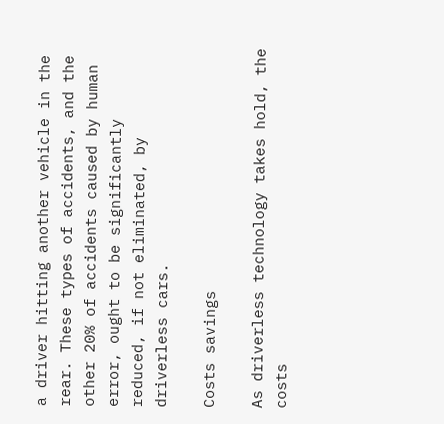a driver hitting another vehicle in the rear. These types of accidents, and the other 20% of accidents caused by human error, ought to be significantly reduced, if not eliminated, by driverless cars.

Costs savings

As driverless technology takes hold, the costs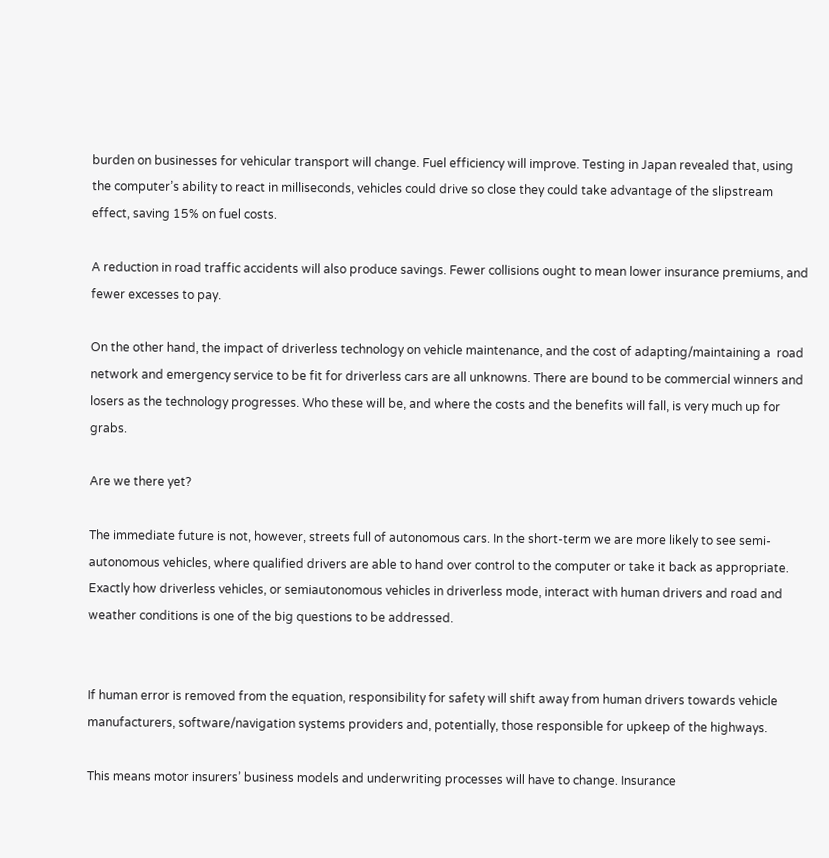burden on businesses for vehicular transport will change. Fuel efficiency will improve. Testing in Japan revealed that, using the computer’s ability to react in milliseconds, vehicles could drive so close they could take advantage of the slipstream effect, saving 15% on fuel costs.

A reduction in road traffic accidents will also produce savings. Fewer collisions ought to mean lower insurance premiums, and fewer excesses to pay.

On the other hand, the impact of driverless technology on vehicle maintenance, and the cost of adapting/maintaining a  road network and emergency service to be fit for driverless cars are all unknowns. There are bound to be commercial winners and losers as the technology progresses. Who these will be, and where the costs and the benefits will fall, is very much up for grabs.

Are we there yet?

The immediate future is not, however, streets full of autonomous cars. In the short-term we are more likely to see semi-autonomous vehicles, where qualified drivers are able to hand over control to the computer or take it back as appropriate. Exactly how driverless vehicles, or semiautonomous vehicles in driverless mode, interact with human drivers and road and weather conditions is one of the big questions to be addressed.


If human error is removed from the equation, responsibility for safety will shift away from human drivers towards vehicle manufacturers, software/navigation systems providers and, potentially, those responsible for upkeep of the highways.

This means motor insurers’ business models and underwriting processes will have to change. Insurance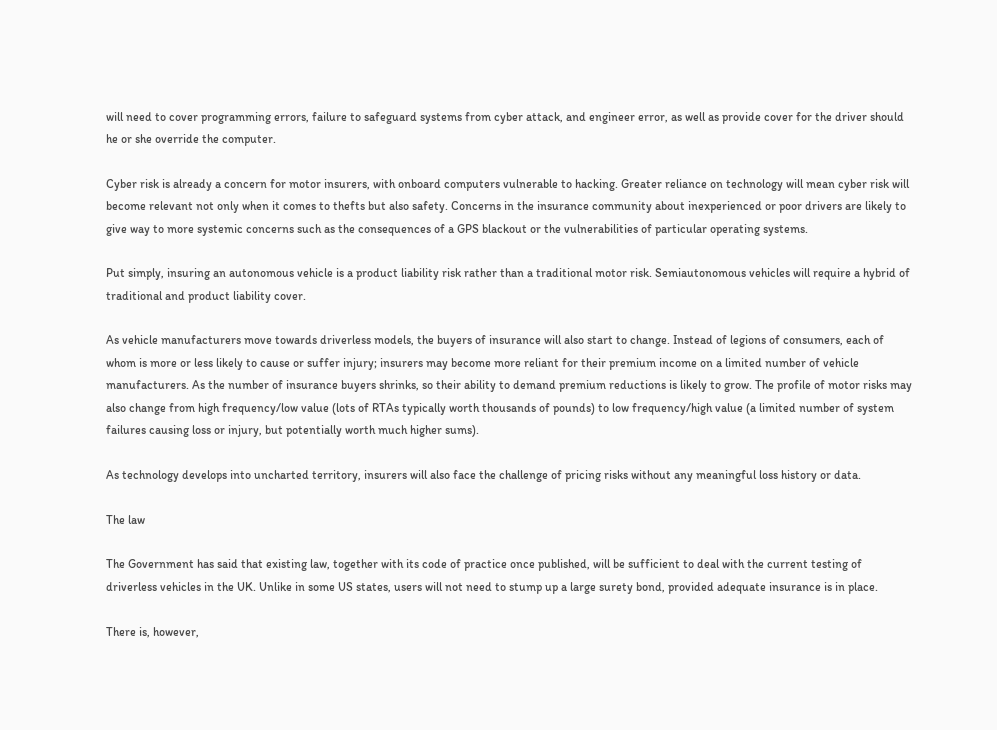will need to cover programming errors, failure to safeguard systems from cyber attack, and engineer error, as well as provide cover for the driver should he or she override the computer.

Cyber risk is already a concern for motor insurers, with onboard computers vulnerable to hacking. Greater reliance on technology will mean cyber risk will become relevant not only when it comes to thefts but also safety. Concerns in the insurance community about inexperienced or poor drivers are likely to give way to more systemic concerns such as the consequences of a GPS blackout or the vulnerabilities of particular operating systems.

Put simply, insuring an autonomous vehicle is a product liability risk rather than a traditional motor risk. Semiautonomous vehicles will require a hybrid of traditional and product liability cover.

As vehicle manufacturers move towards driverless models, the buyers of insurance will also start to change. Instead of legions of consumers, each of whom is more or less likely to cause or suffer injury; insurers may become more reliant for their premium income on a limited number of vehicle manufacturers. As the number of insurance buyers shrinks, so their ability to demand premium reductions is likely to grow. The profile of motor risks may also change from high frequency/low value (lots of RTAs typically worth thousands of pounds) to low frequency/high value (a limited number of system failures causing loss or injury, but potentially worth much higher sums).

As technology develops into uncharted territory, insurers will also face the challenge of pricing risks without any meaningful loss history or data.

The law

The Government has said that existing law, together with its code of practice once published, will be sufficient to deal with the current testing of driverless vehicles in the UK. Unlike in some US states, users will not need to stump up a large surety bond, provided adequate insurance is in place.

There is, however,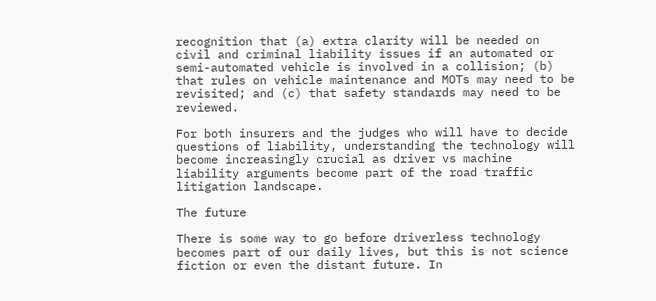recognition that (a) extra clarity will be needed on civil and criminal liability issues if an automated or semi-automated vehicle is involved in a collision; (b) that rules on vehicle maintenance and MOTs may need to be revisited; and (c) that safety standards may need to be reviewed.

For both insurers and the judges who will have to decide questions of liability, understanding the technology will become increasingly crucial as driver vs machine liability arguments become part of the road traffic litigation landscape.

The future

There is some way to go before driverless technology becomes part of our daily lives, but this is not science fiction or even the distant future. In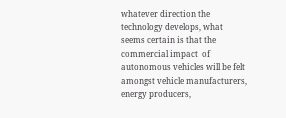whatever direction the technology develops, what seems certain is that the commercial impact  of autonomous vehicles will be felt amongst vehicle manufacturers, energy producers,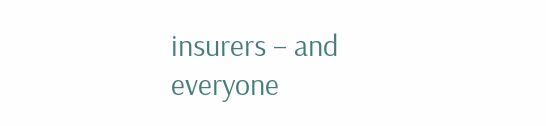insurers – and everyone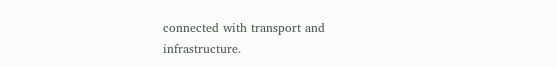connected with transport and infrastructure.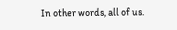In other words, all of us.